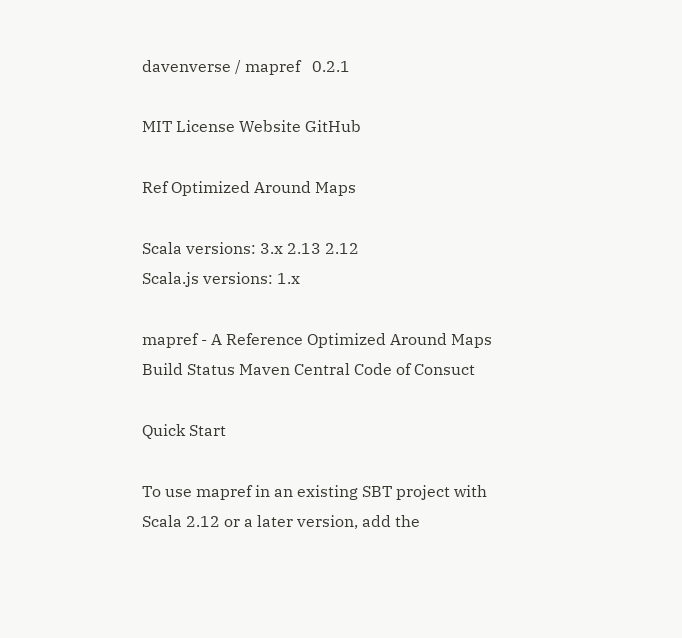davenverse / mapref   0.2.1

MIT License Website GitHub

Ref Optimized Around Maps

Scala versions: 3.x 2.13 2.12
Scala.js versions: 1.x

mapref - A Reference Optimized Around Maps Build Status Maven Central Code of Consuct

Quick Start

To use mapref in an existing SBT project with Scala 2.12 or a later version, add the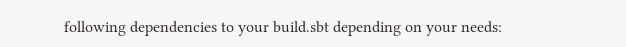following dependencies to your build.sbt depending on your needs: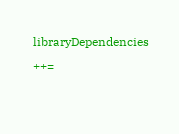libraryDependencies ++=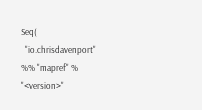Seq(
  "io.chrisdavenport" %% "mapref" % "<version>"